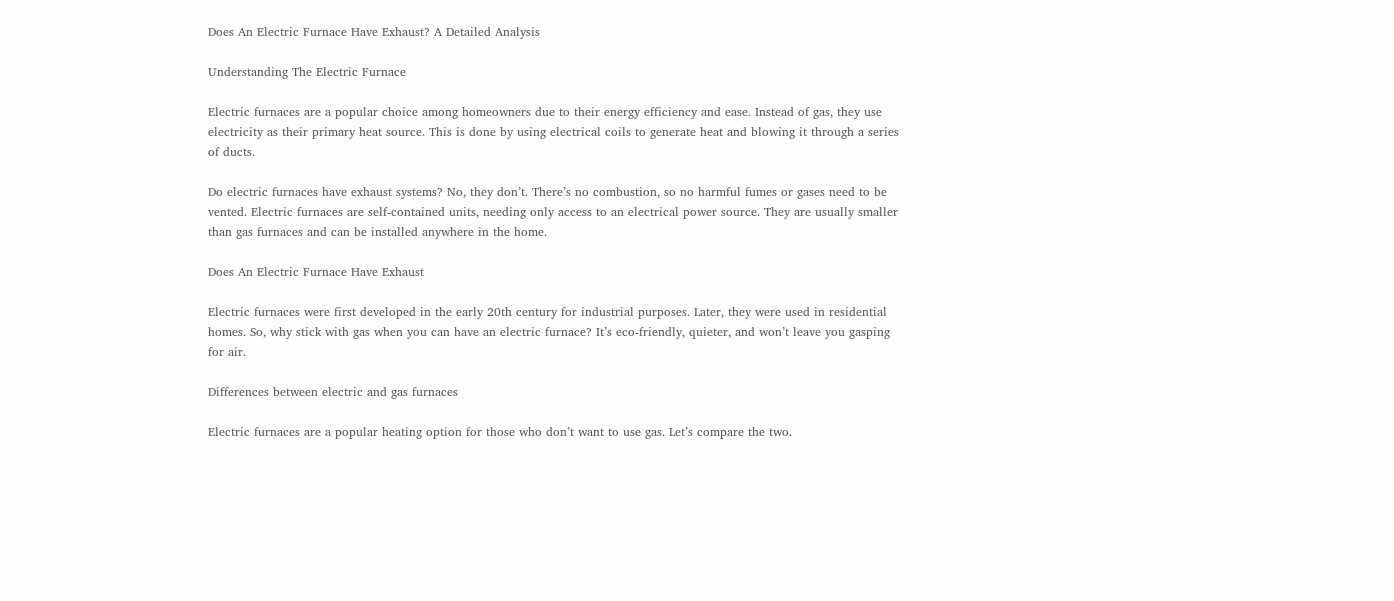Does An Electric Furnace Have Exhaust? A Detailed Analysis

Understanding The Electric Furnace

Electric furnaces are a popular choice among homeowners due to their energy efficiency and ease. Instead of gas, they use electricity as their primary heat source. This is done by using electrical coils to generate heat and blowing it through a series of ducts.

Do electric furnaces have exhaust systems? No, they don’t. There’s no combustion, so no harmful fumes or gases need to be vented. Electric furnaces are self-contained units, needing only access to an electrical power source. They are usually smaller than gas furnaces and can be installed anywhere in the home.

Does An Electric Furnace Have Exhaust

Electric furnaces were first developed in the early 20th century for industrial purposes. Later, they were used in residential homes. So, why stick with gas when you can have an electric furnace? It’s eco-friendly, quieter, and won’t leave you gasping for air.

Differences between electric and gas furnaces

Electric furnaces are a popular heating option for those who don’t want to use gas. Let’s compare the two.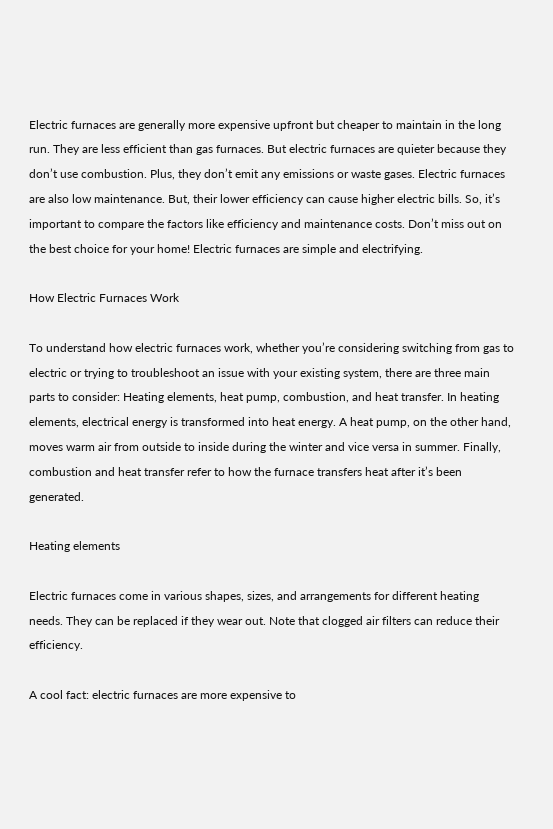Electric furnaces are generally more expensive upfront but cheaper to maintain in the long run. They are less efficient than gas furnaces. But electric furnaces are quieter because they don’t use combustion. Plus, they don’t emit any emissions or waste gases. Electric furnaces are also low maintenance. But, their lower efficiency can cause higher electric bills. So, it’s important to compare the factors like efficiency and maintenance costs. Don’t miss out on the best choice for your home! Electric furnaces are simple and electrifying.

How Electric Furnaces Work

To understand how electric furnaces work, whether you’re considering switching from gas to electric or trying to troubleshoot an issue with your existing system, there are three main parts to consider: Heating elements, heat pump, combustion, and heat transfer. In heating elements, electrical energy is transformed into heat energy. A heat pump, on the other hand, moves warm air from outside to inside during the winter and vice versa in summer. Finally, combustion and heat transfer refer to how the furnace transfers heat after it’s been generated.

Heating elements

Electric furnaces come in various shapes, sizes, and arrangements for different heating needs. They can be replaced if they wear out. Note that clogged air filters can reduce their efficiency.

A cool fact: electric furnaces are more expensive to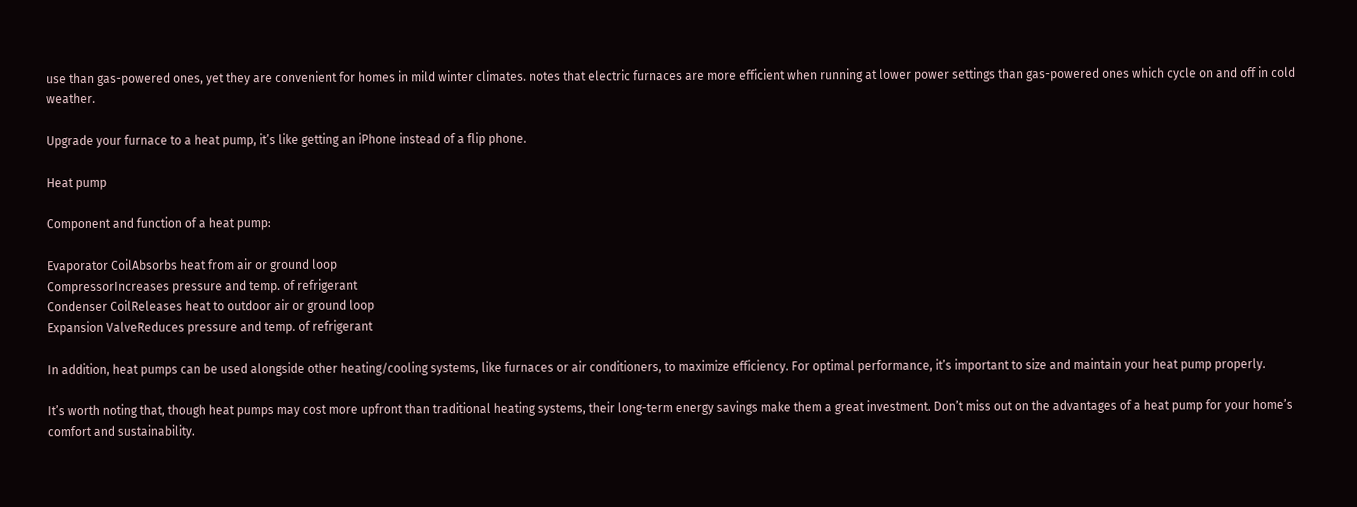use than gas-powered ones, yet they are convenient for homes in mild winter climates. notes that electric furnaces are more efficient when running at lower power settings than gas-powered ones which cycle on and off in cold weather.

Upgrade your furnace to a heat pump, it’s like getting an iPhone instead of a flip phone.

Heat pump

Component and function of a heat pump:

Evaporator CoilAbsorbs heat from air or ground loop
CompressorIncreases pressure and temp. of refrigerant
Condenser CoilReleases heat to outdoor air or ground loop
Expansion ValveReduces pressure and temp. of refrigerant

In addition, heat pumps can be used alongside other heating/cooling systems, like furnaces or air conditioners, to maximize efficiency. For optimal performance, it’s important to size and maintain your heat pump properly.

It’s worth noting that, though heat pumps may cost more upfront than traditional heating systems, their long-term energy savings make them a great investment. Don’t miss out on the advantages of a heat pump for your home’s comfort and sustainability.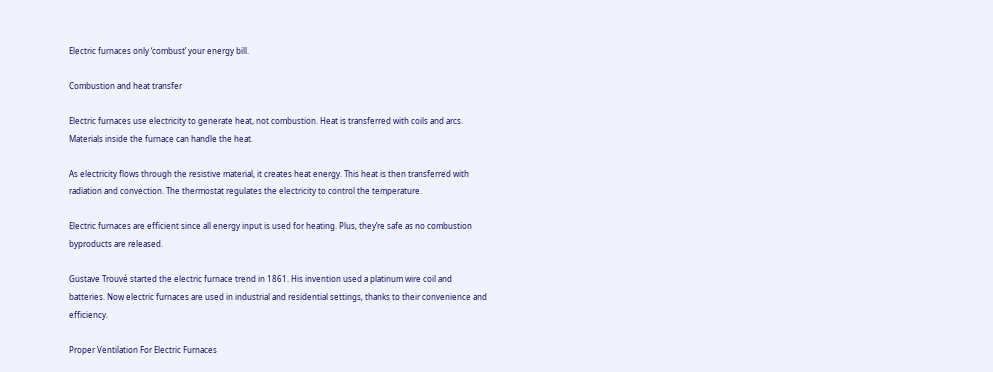Electric furnaces only ‘combust’ your energy bill.

Combustion and heat transfer

Electric furnaces use electricity to generate heat, not combustion. Heat is transferred with coils and arcs. Materials inside the furnace can handle the heat.

As electricity flows through the resistive material, it creates heat energy. This heat is then transferred with radiation and convection. The thermostat regulates the electricity to control the temperature.

Electric furnaces are efficient since all energy input is used for heating. Plus, they’re safe as no combustion byproducts are released.

Gustave Trouvé started the electric furnace trend in 1861. His invention used a platinum wire coil and batteries. Now electric furnaces are used in industrial and residential settings, thanks to their convenience and efficiency.

Proper Ventilation For Electric Furnaces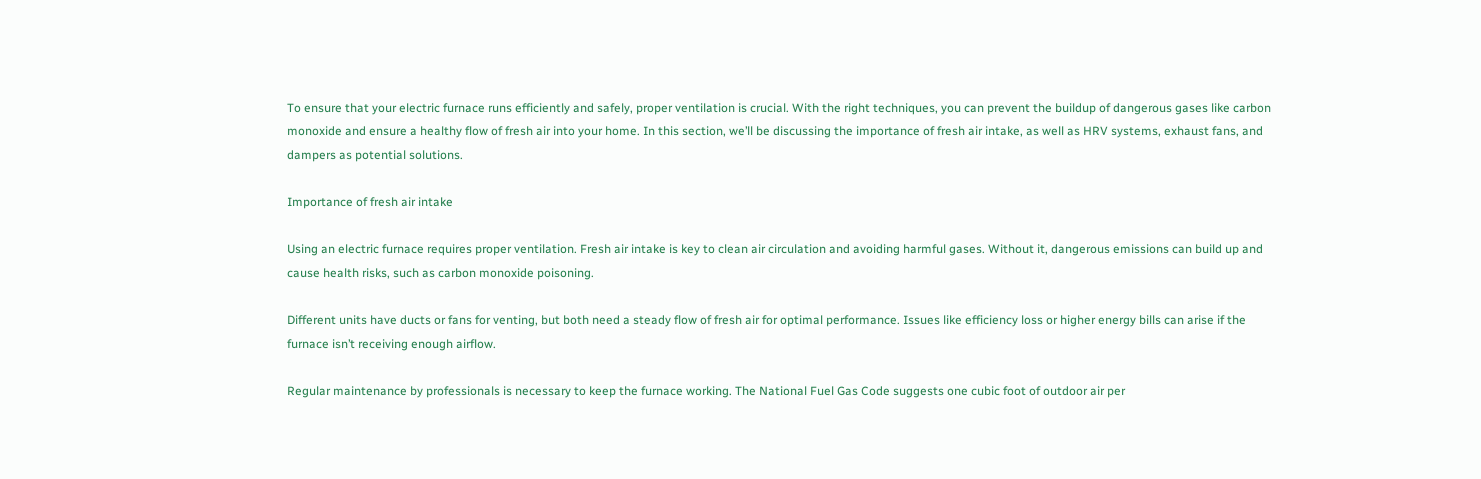To ensure that your electric furnace runs efficiently and safely, proper ventilation is crucial. With the right techniques, you can prevent the buildup of dangerous gases like carbon monoxide and ensure a healthy flow of fresh air into your home. In this section, we’ll be discussing the importance of fresh air intake, as well as HRV systems, exhaust fans, and dampers as potential solutions.

Importance of fresh air intake

Using an electric furnace requires proper ventilation. Fresh air intake is key to clean air circulation and avoiding harmful gases. Without it, dangerous emissions can build up and cause health risks, such as carbon monoxide poisoning.

Different units have ducts or fans for venting, but both need a steady flow of fresh air for optimal performance. Issues like efficiency loss or higher energy bills can arise if the furnace isn’t receiving enough airflow.

Regular maintenance by professionals is necessary to keep the furnace working. The National Fuel Gas Code suggests one cubic foot of outdoor air per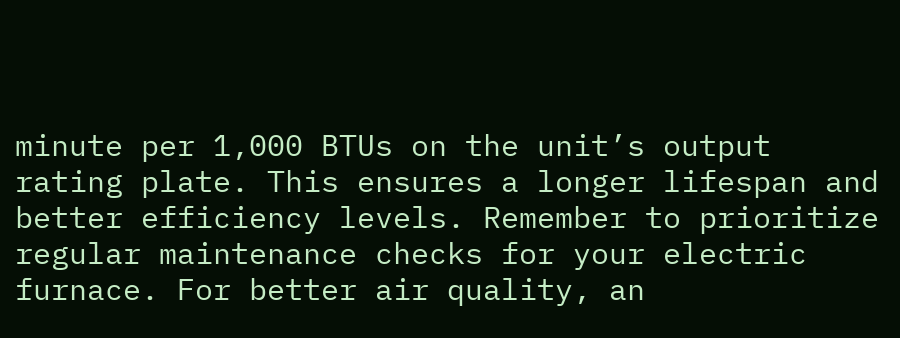minute per 1,000 BTUs on the unit’s output rating plate. This ensures a longer lifespan and better efficiency levels. Remember to prioritize regular maintenance checks for your electric furnace. For better air quality, an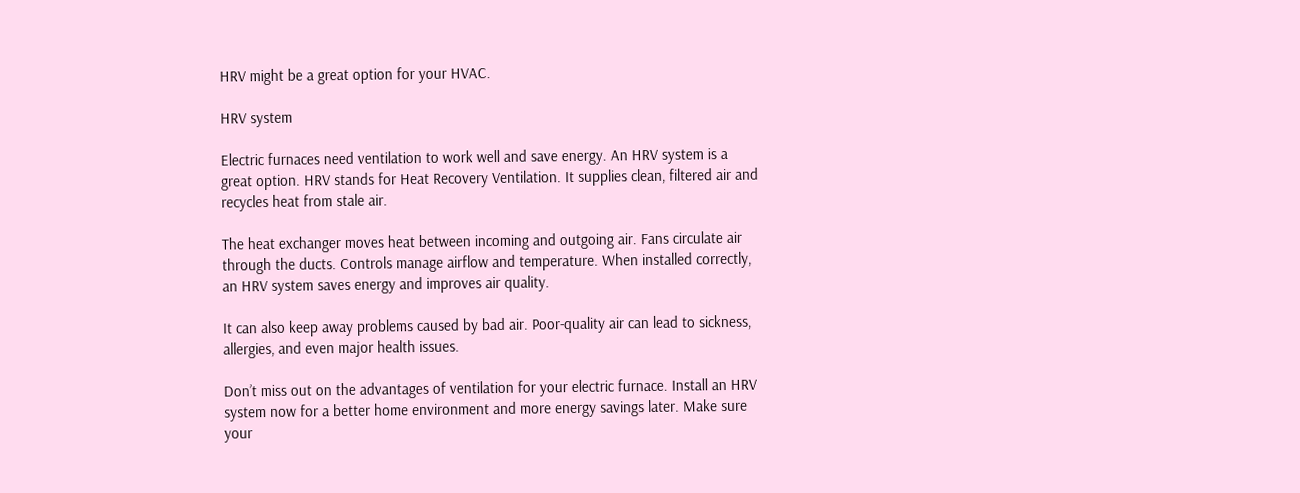HRV might be a great option for your HVAC.

HRV system

Electric furnaces need ventilation to work well and save energy. An HRV system is a great option. HRV stands for Heat Recovery Ventilation. It supplies clean, filtered air and recycles heat from stale air.

The heat exchanger moves heat between incoming and outgoing air. Fans circulate air through the ducts. Controls manage airflow and temperature. When installed correctly, an HRV system saves energy and improves air quality.

It can also keep away problems caused by bad air. Poor-quality air can lead to sickness, allergies, and even major health issues.

Don’t miss out on the advantages of ventilation for your electric furnace. Install an HRV system now for a better home environment and more energy savings later. Make sure your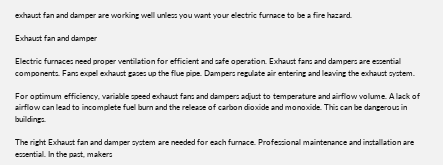exhaust fan and damper are working well unless you want your electric furnace to be a fire hazard.

Exhaust fan and damper

Electric furnaces need proper ventilation for efficient and safe operation. Exhaust fans and dampers are essential components. Fans expel exhaust gases up the flue pipe. Dampers regulate air entering and leaving the exhaust system.

For optimum efficiency, variable speed exhaust fans and dampers adjust to temperature and airflow volume. A lack of airflow can lead to incomplete fuel burn and the release of carbon dioxide and monoxide. This can be dangerous in buildings.

The right Exhaust fan and damper system are needed for each furnace. Professional maintenance and installation are essential. In the past, makers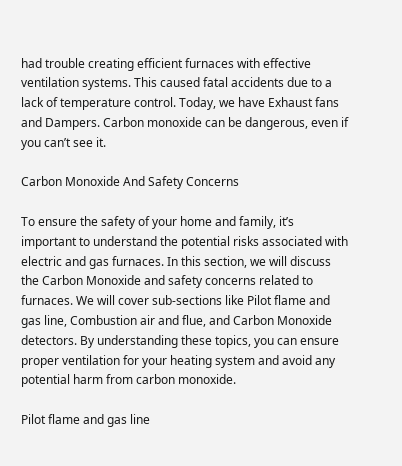had trouble creating efficient furnaces with effective ventilation systems. This caused fatal accidents due to a lack of temperature control. Today, we have Exhaust fans and Dampers. Carbon monoxide can be dangerous, even if you can’t see it.

Carbon Monoxide And Safety Concerns

To ensure the safety of your home and family, it’s important to understand the potential risks associated with electric and gas furnaces. In this section, we will discuss the Carbon Monoxide and safety concerns related to furnaces. We will cover sub-sections like Pilot flame and gas line, Combustion air and flue, and Carbon Monoxide detectors. By understanding these topics, you can ensure proper ventilation for your heating system and avoid any potential harm from carbon monoxide.

Pilot flame and gas line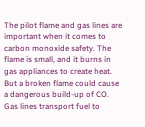The pilot flame and gas lines are important when it comes to carbon monoxide safety. The flame is small, and it burns in gas appliances to create heat. But a broken flame could cause a dangerous build-up of CO. Gas lines transport fuel to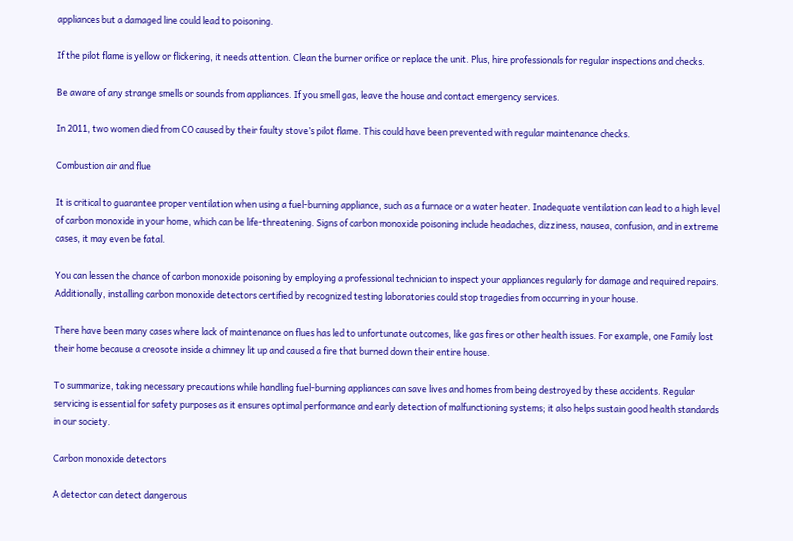appliances but a damaged line could lead to poisoning.

If the pilot flame is yellow or flickering, it needs attention. Clean the burner orifice or replace the unit. Plus, hire professionals for regular inspections and checks.

Be aware of any strange smells or sounds from appliances. If you smell gas, leave the house and contact emergency services.

In 2011, two women died from CO caused by their faulty stove’s pilot flame. This could have been prevented with regular maintenance checks.

Combustion air and flue

It is critical to guarantee proper ventilation when using a fuel-burning appliance, such as a furnace or a water heater. Inadequate ventilation can lead to a high level of carbon monoxide in your home, which can be life-threatening. Signs of carbon monoxide poisoning include headaches, dizziness, nausea, confusion, and in extreme cases, it may even be fatal.

You can lessen the chance of carbon monoxide poisoning by employing a professional technician to inspect your appliances regularly for damage and required repairs. Additionally, installing carbon monoxide detectors certified by recognized testing laboratories could stop tragedies from occurring in your house.

There have been many cases where lack of maintenance on flues has led to unfortunate outcomes, like gas fires or other health issues. For example, one Family lost their home because a creosote inside a chimney lit up and caused a fire that burned down their entire house.

To summarize, taking necessary precautions while handling fuel-burning appliances can save lives and homes from being destroyed by these accidents. Regular servicing is essential for safety purposes as it ensures optimal performance and early detection of malfunctioning systems; it also helps sustain good health standards in our society.

Carbon monoxide detectors

A detector can detect dangerous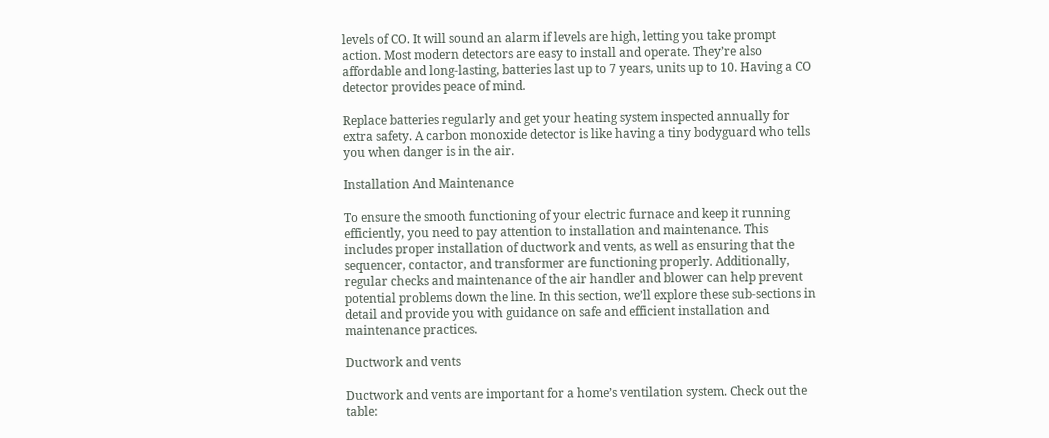levels of CO. It will sound an alarm if levels are high, letting you take prompt action. Most modern detectors are easy to install and operate. They’re also affordable and long-lasting, batteries last up to 7 years, units up to 10. Having a CO detector provides peace of mind.

Replace batteries regularly and get your heating system inspected annually for extra safety. A carbon monoxide detector is like having a tiny bodyguard who tells you when danger is in the air.

Installation And Maintenance

To ensure the smooth functioning of your electric furnace and keep it running efficiently, you need to pay attention to installation and maintenance. This includes proper installation of ductwork and vents, as well as ensuring that the sequencer, contactor, and transformer are functioning properly. Additionally, regular checks and maintenance of the air handler and blower can help prevent potential problems down the line. In this section, we’ll explore these sub-sections in detail and provide you with guidance on safe and efficient installation and maintenance practices.

Ductwork and vents

Ductwork and vents are important for a home’s ventilation system. Check out the table: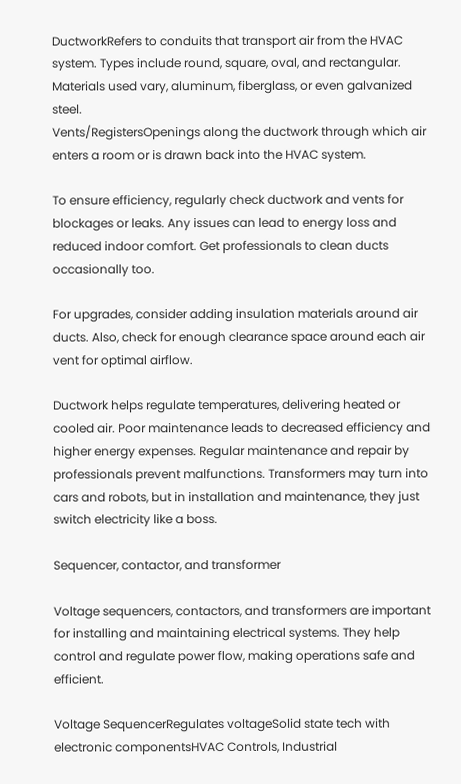DuctworkRefers to conduits that transport air from the HVAC system. Types include round, square, oval, and rectangular. Materials used vary, aluminum, fiberglass, or even galvanized steel.
Vents/RegistersOpenings along the ductwork through which air enters a room or is drawn back into the HVAC system.

To ensure efficiency, regularly check ductwork and vents for blockages or leaks. Any issues can lead to energy loss and reduced indoor comfort. Get professionals to clean ducts occasionally too.

For upgrades, consider adding insulation materials around air ducts. Also, check for enough clearance space around each air vent for optimal airflow.

Ductwork helps regulate temperatures, delivering heated or cooled air. Poor maintenance leads to decreased efficiency and higher energy expenses. Regular maintenance and repair by professionals prevent malfunctions. Transformers may turn into cars and robots, but in installation and maintenance, they just switch electricity like a boss.

Sequencer, contactor, and transformer

Voltage sequencers, contactors, and transformers are important for installing and maintaining electrical systems. They help control and regulate power flow, making operations safe and efficient.

Voltage SequencerRegulates voltageSolid state tech with electronic componentsHVAC Controls, Industrial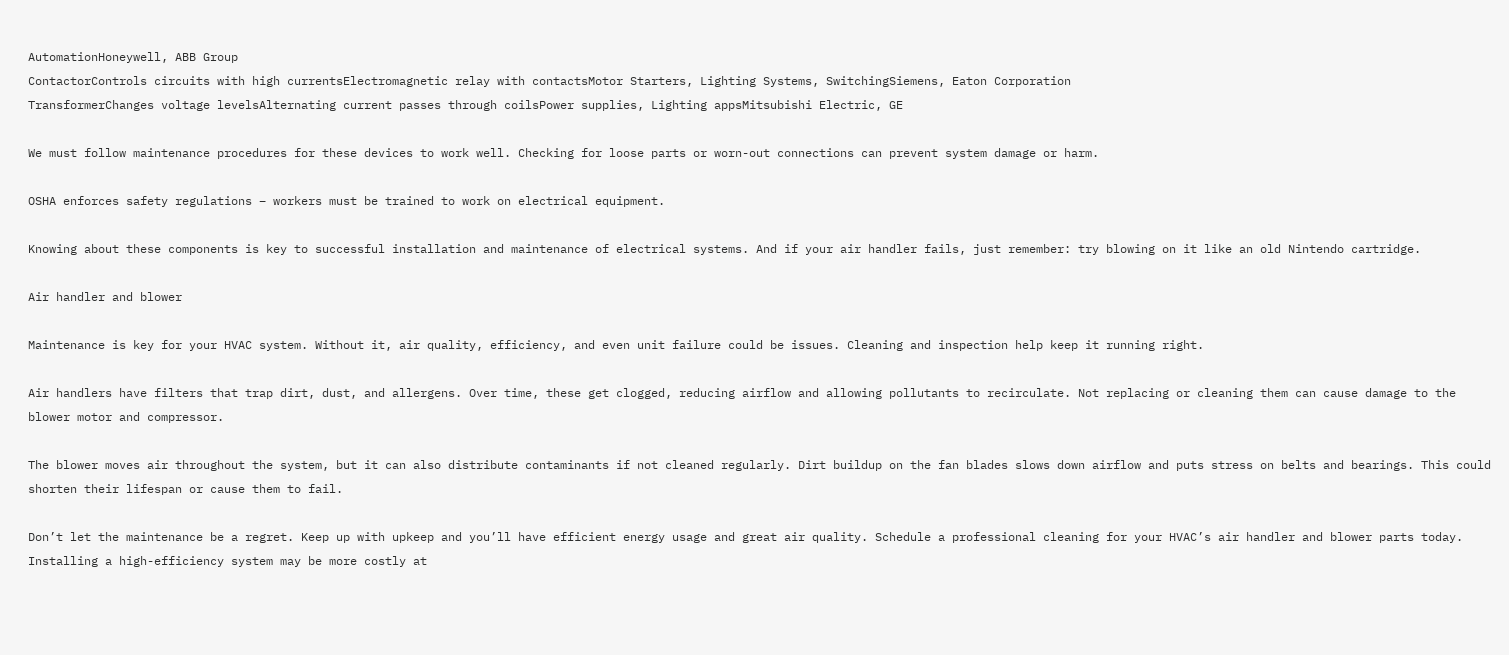AutomationHoneywell, ABB Group
ContactorControls circuits with high currentsElectromagnetic relay with contactsMotor Starters, Lighting Systems, SwitchingSiemens, Eaton Corporation
TransformerChanges voltage levelsAlternating current passes through coilsPower supplies, Lighting appsMitsubishi Electric, GE

We must follow maintenance procedures for these devices to work well. Checking for loose parts or worn-out connections can prevent system damage or harm.

OSHA enforces safety regulations – workers must be trained to work on electrical equipment.

Knowing about these components is key to successful installation and maintenance of electrical systems. And if your air handler fails, just remember: try blowing on it like an old Nintendo cartridge.

Air handler and blower

Maintenance is key for your HVAC system. Without it, air quality, efficiency, and even unit failure could be issues. Cleaning and inspection help keep it running right.

Air handlers have filters that trap dirt, dust, and allergens. Over time, these get clogged, reducing airflow and allowing pollutants to recirculate. Not replacing or cleaning them can cause damage to the blower motor and compressor.

The blower moves air throughout the system, but it can also distribute contaminants if not cleaned regularly. Dirt buildup on the fan blades slows down airflow and puts stress on belts and bearings. This could shorten their lifespan or cause them to fail.

Don’t let the maintenance be a regret. Keep up with upkeep and you’ll have efficient energy usage and great air quality. Schedule a professional cleaning for your HVAC’s air handler and blower parts today. Installing a high-efficiency system may be more costly at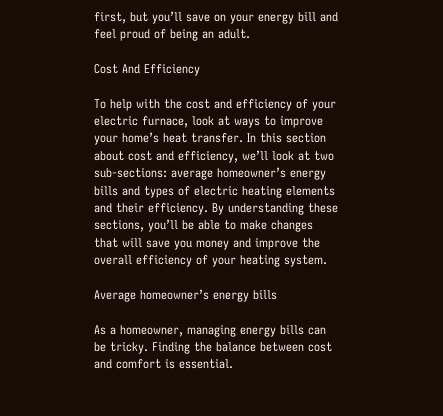first, but you’ll save on your energy bill and feel proud of being an adult.

Cost And Efficiency

To help with the cost and efficiency of your electric furnace, look at ways to improve your home’s heat transfer. In this section about cost and efficiency, we’ll look at two sub-sections: average homeowner’s energy bills and types of electric heating elements and their efficiency. By understanding these sections, you’ll be able to make changes that will save you money and improve the overall efficiency of your heating system.

Average homeowner’s energy bills

As a homeowner, managing energy bills can be tricky. Finding the balance between cost and comfort is essential.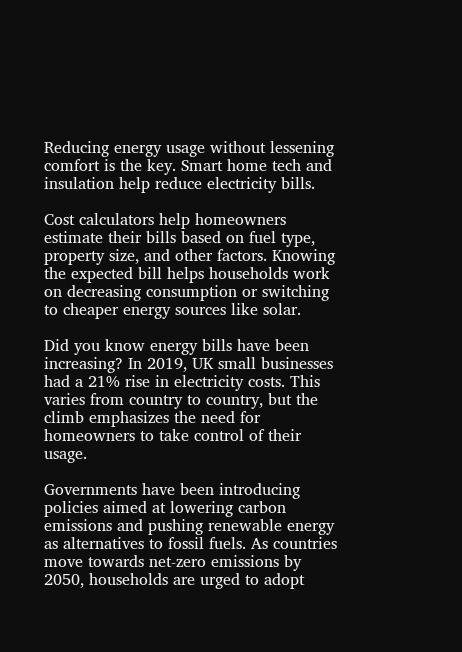Reducing energy usage without lessening comfort is the key. Smart home tech and insulation help reduce electricity bills.

Cost calculators help homeowners estimate their bills based on fuel type, property size, and other factors. Knowing the expected bill helps households work on decreasing consumption or switching to cheaper energy sources like solar.

Did you know energy bills have been increasing? In 2019, UK small businesses had a 21% rise in electricity costs. This varies from country to country, but the climb emphasizes the need for homeowners to take control of their usage.

Governments have been introducing policies aimed at lowering carbon emissions and pushing renewable energy as alternatives to fossil fuels. As countries move towards net-zero emissions by 2050, households are urged to adopt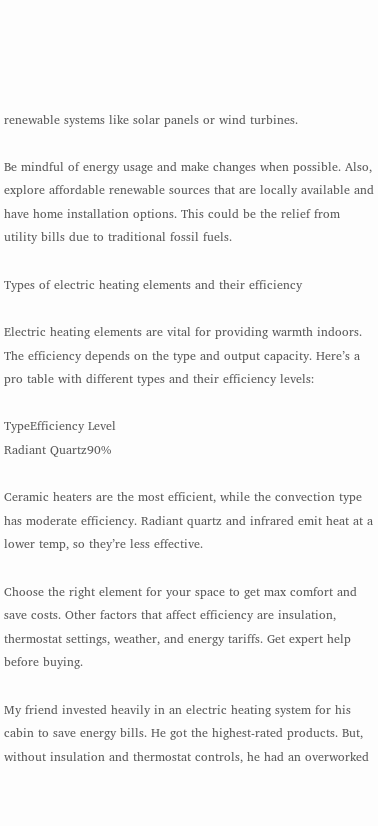renewable systems like solar panels or wind turbines.

Be mindful of energy usage and make changes when possible. Also, explore affordable renewable sources that are locally available and have home installation options. This could be the relief from utility bills due to traditional fossil fuels.

Types of electric heating elements and their efficiency

Electric heating elements are vital for providing warmth indoors. The efficiency depends on the type and output capacity. Here’s a pro table with different types and their efficiency levels:

TypeEfficiency Level
Radiant Quartz90%

Ceramic heaters are the most efficient, while the convection type has moderate efficiency. Radiant quartz and infrared emit heat at a lower temp, so they’re less effective.

Choose the right element for your space to get max comfort and save costs. Other factors that affect efficiency are insulation, thermostat settings, weather, and energy tariffs. Get expert help before buying.

My friend invested heavily in an electric heating system for his cabin to save energy bills. He got the highest-rated products. But, without insulation and thermostat controls, he had an overworked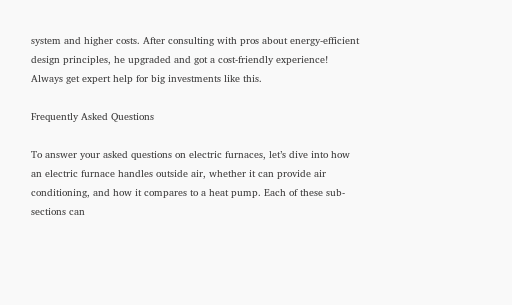system and higher costs. After consulting with pros about energy-efficient design principles, he upgraded and got a cost-friendly experience! Always get expert help for big investments like this.

Frequently Asked Questions

To answer your asked questions on electric furnaces, let’s dive into how an electric furnace handles outside air, whether it can provide air conditioning, and how it compares to a heat pump. Each of these sub-sections can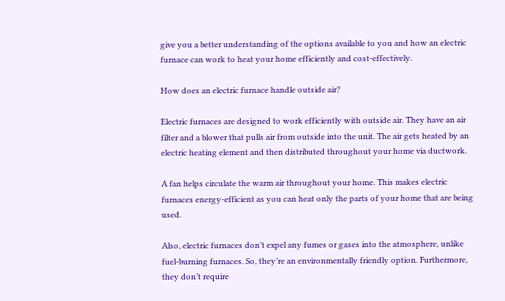give you a better understanding of the options available to you and how an electric furnace can work to heat your home efficiently and cost-effectively.

How does an electric furnace handle outside air?

Electric furnaces are designed to work efficiently with outside air. They have an air filter and a blower that pulls air from outside into the unit. The air gets heated by an electric heating element and then distributed throughout your home via ductwork.

A fan helps circulate the warm air throughout your home. This makes electric furnaces energy-efficient as you can heat only the parts of your home that are being used.

Also, electric furnaces don’t expel any fumes or gases into the atmosphere, unlike fuel-burning furnaces. So, they’re an environmentally friendly option. Furthermore, they don’t require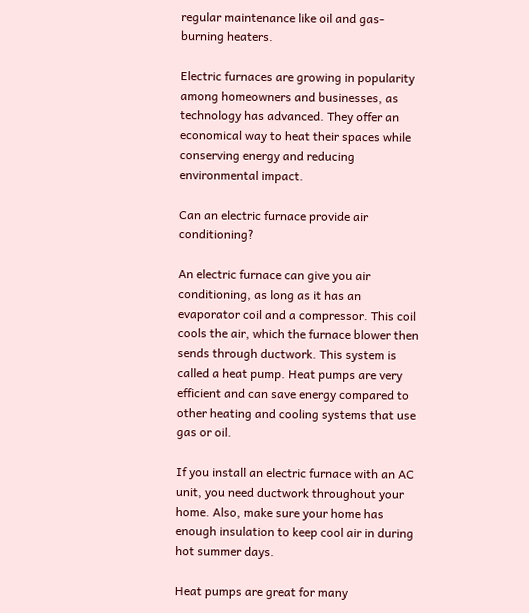regular maintenance like oil and gas-burning heaters.

Electric furnaces are growing in popularity among homeowners and businesses, as technology has advanced. They offer an economical way to heat their spaces while conserving energy and reducing environmental impact.

Can an electric furnace provide air conditioning?

An electric furnace can give you air conditioning, as long as it has an evaporator coil and a compressor. This coil cools the air, which the furnace blower then sends through ductwork. This system is called a heat pump. Heat pumps are very efficient and can save energy compared to other heating and cooling systems that use gas or oil.

If you install an electric furnace with an AC unit, you need ductwork throughout your home. Also, make sure your home has enough insulation to keep cool air in during hot summer days.

Heat pumps are great for many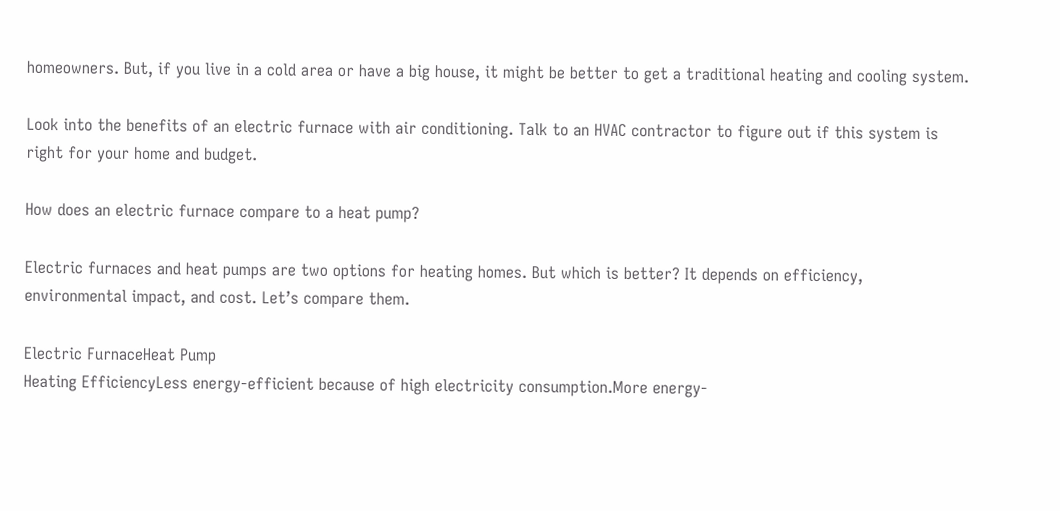homeowners. But, if you live in a cold area or have a big house, it might be better to get a traditional heating and cooling system.

Look into the benefits of an electric furnace with air conditioning. Talk to an HVAC contractor to figure out if this system is right for your home and budget.

How does an electric furnace compare to a heat pump?

Electric furnaces and heat pumps are two options for heating homes. But which is better? It depends on efficiency, environmental impact, and cost. Let’s compare them.

Electric FurnaceHeat Pump
Heating EfficiencyLess energy-efficient because of high electricity consumption.More energy-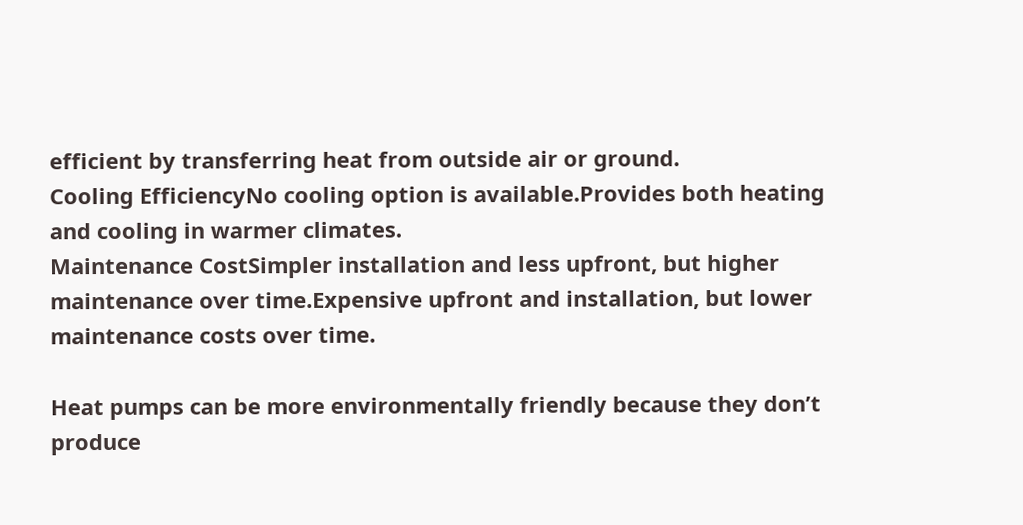efficient by transferring heat from outside air or ground.
Cooling EfficiencyNo cooling option is available.Provides both heating and cooling in warmer climates.
Maintenance CostSimpler installation and less upfront, but higher maintenance over time.Expensive upfront and installation, but lower maintenance costs over time.

Heat pumps can be more environmentally friendly because they don’t produce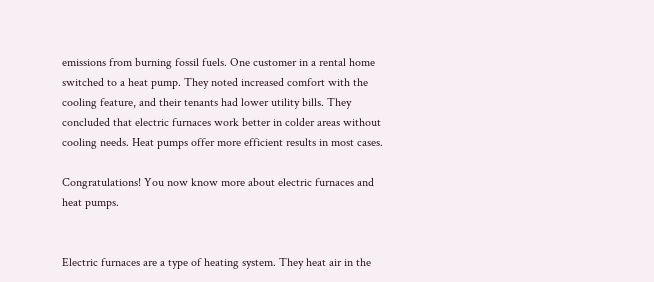emissions from burning fossil fuels. One customer in a rental home switched to a heat pump. They noted increased comfort with the cooling feature, and their tenants had lower utility bills. They concluded that electric furnaces work better in colder areas without cooling needs. Heat pumps offer more efficient results in most cases.

Congratulations! You now know more about electric furnaces and heat pumps.


Electric furnaces are a type of heating system. They heat air in the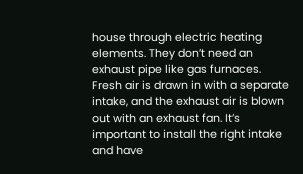house through electric heating elements. They don’t need an exhaust pipe like gas furnaces. Fresh air is drawn in with a separate intake, and the exhaust air is blown out with an exhaust fan. It’s important to install the right intake and have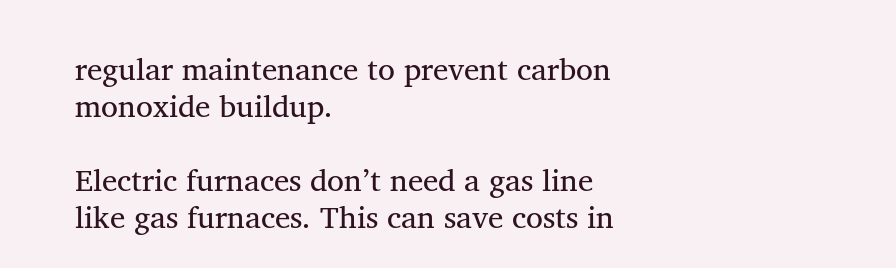regular maintenance to prevent carbon monoxide buildup.

Electric furnaces don’t need a gas line like gas furnaces. This can save costs in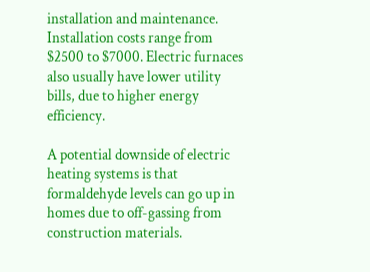installation and maintenance. Installation costs range from $2500 to $7000. Electric furnaces also usually have lower utility bills, due to higher energy efficiency.

A potential downside of electric heating systems is that formaldehyde levels can go up in homes due to off-gassing from construction materials.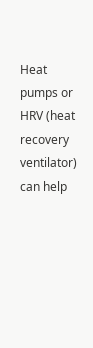Heat pumps or HRV (heat recovery ventilator) can help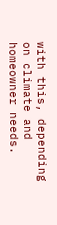with this, depending on climate and homeowner needs.